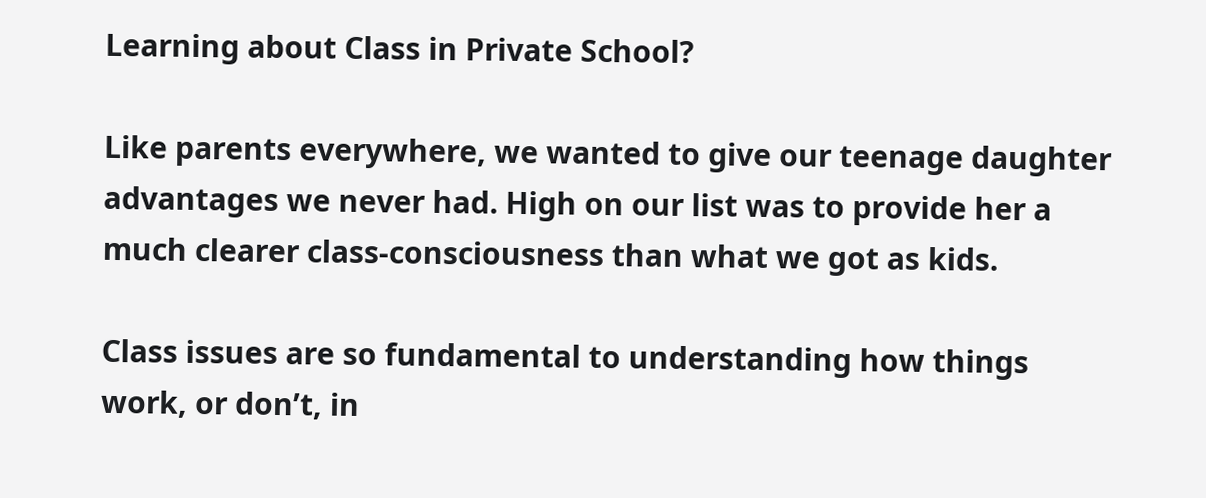Learning about Class in Private School?

Like parents everywhere, we wanted to give our teenage daughter advantages we never had. High on our list was to provide her a much clearer class-consciousness than what we got as kids.

Class issues are so fundamental to understanding how things work, or don’t, in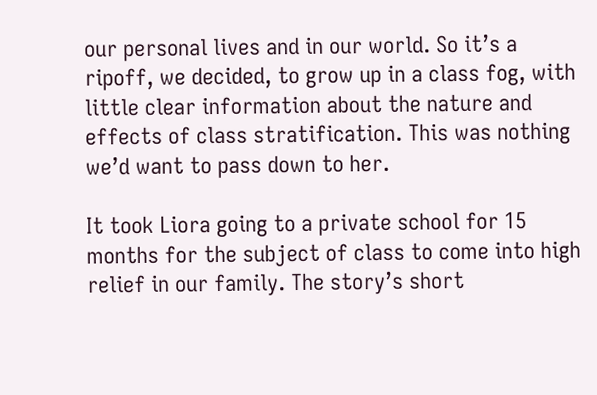our personal lives and in our world. So it’s a ripoff, we decided, to grow up in a class fog, with little clear information about the nature and effects of class stratification. This was nothing we’d want to pass down to her.

It took Liora going to a private school for 15 months for the subject of class to come into high relief in our family. The story’s short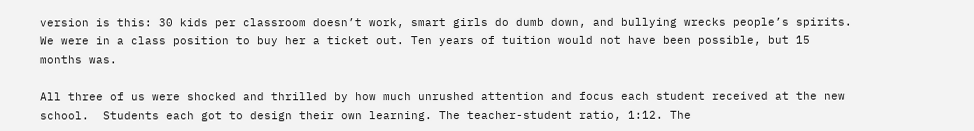version is this: 30 kids per classroom doesn’t work, smart girls do dumb down, and bullying wrecks people’s spirits. We were in a class position to buy her a ticket out. Ten years of tuition would not have been possible, but 15 months was.

All three of us were shocked and thrilled by how much unrushed attention and focus each student received at the new school.  Students each got to design their own learning. The teacher-student ratio, 1:12. The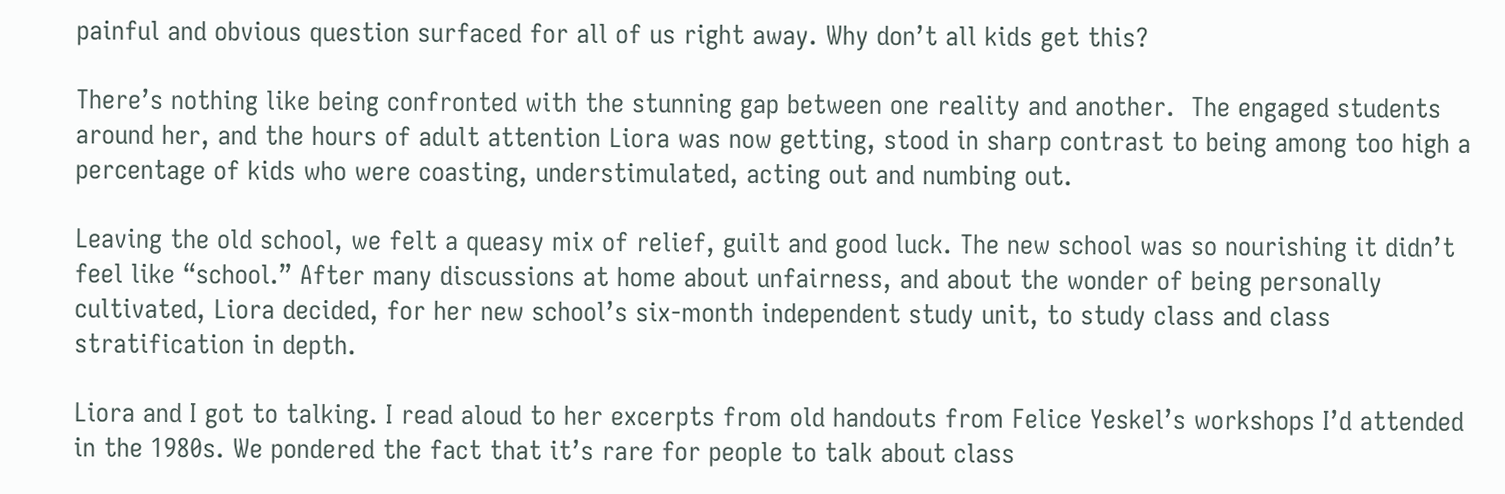painful and obvious question surfaced for all of us right away. Why don’t all kids get this?

There’s nothing like being confronted with the stunning gap between one reality and another.  The engaged students around her, and the hours of adult attention Liora was now getting, stood in sharp contrast to being among too high a percentage of kids who were coasting, understimulated, acting out and numbing out.

Leaving the old school, we felt a queasy mix of relief, guilt and good luck. The new school was so nourishing it didn’t feel like “school.” After many discussions at home about unfairness, and about the wonder of being personally cultivated, Liora decided, for her new school’s six-month independent study unit, to study class and class stratification in depth.

Liora and I got to talking. I read aloud to her excerpts from old handouts from Felice Yeskel’s workshops I’d attended in the 1980s. We pondered the fact that it’s rare for people to talk about class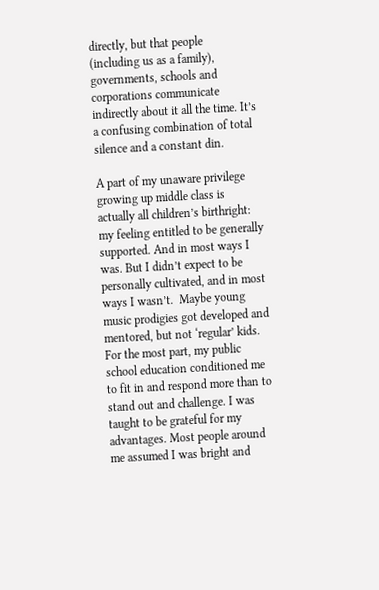directly, but that people (including us as a family), governments, schools and corporations communicate indirectly about it all the time. It’s a confusing combination of total silence and a constant din.

A part of my unaware privilege growing up middle class is actually all children’s birthright: my feeling entitled to be generally supported. And in most ways I was. But I didn’t expect to be personally cultivated, and in most ways I wasn’t.  Maybe young music prodigies got developed and mentored, but not ‘regular’ kids.  For the most part, my public school education conditioned me to fit in and respond more than to stand out and challenge. I was taught to be grateful for my advantages. Most people around me assumed I was bright and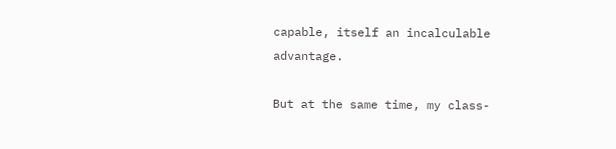capable, itself an incalculable advantage.

But at the same time, my class-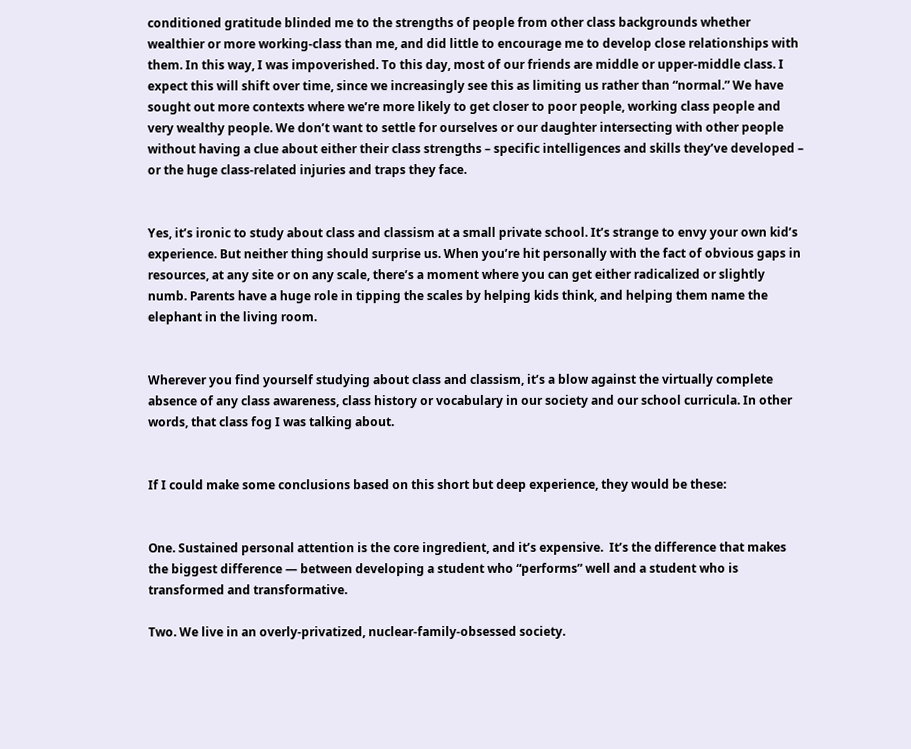conditioned gratitude blinded me to the strengths of people from other class backgrounds whether wealthier or more working-class than me, and did little to encourage me to develop close relationships with them. In this way, I was impoverished. To this day, most of our friends are middle or upper-middle class. I expect this will shift over time, since we increasingly see this as limiting us rather than “normal.” We have sought out more contexts where we’re more likely to get closer to poor people, working class people and very wealthy people. We don’t want to settle for ourselves or our daughter intersecting with other people without having a clue about either their class strengths – specific intelligences and skills they’ve developed – or the huge class-related injuries and traps they face.


Yes, it’s ironic to study about class and classism at a small private school. It’s strange to envy your own kid’s experience. But neither thing should surprise us. When you’re hit personally with the fact of obvious gaps in resources, at any site or on any scale, there’s a moment where you can get either radicalized or slightly numb. Parents have a huge role in tipping the scales by helping kids think, and helping them name the elephant in the living room.


Wherever you find yourself studying about class and classism, it’s a blow against the virtually complete absence of any class awareness, class history or vocabulary in our society and our school curricula. In other words, that class fog I was talking about.


If I could make some conclusions based on this short but deep experience, they would be these:


One. Sustained personal attention is the core ingredient, and it’s expensive.  It’s the difference that makes the biggest difference — between developing a student who “performs” well and a student who is transformed and transformative.

Two. We live in an overly-privatized, nuclear-family-obsessed society.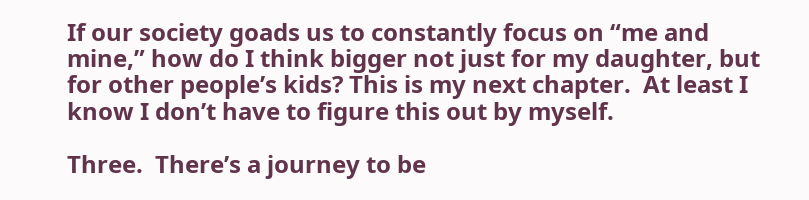If our society goads us to constantly focus on “me and mine,” how do I think bigger not just for my daughter, but for other people’s kids? This is my next chapter.  At least I know I don’t have to figure this out by myself.

Three.  There’s a journey to be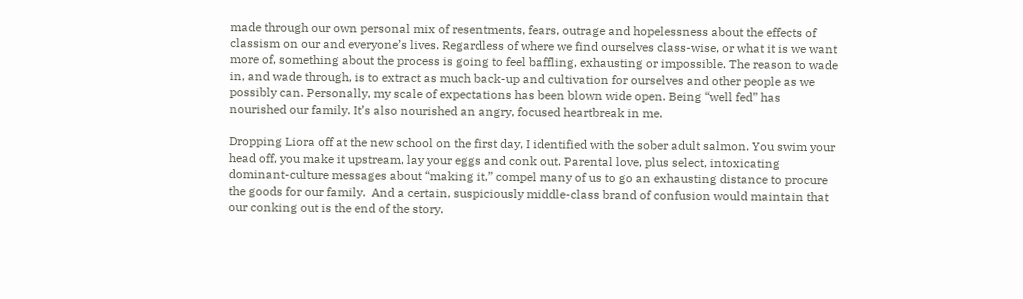made through our own personal mix of resentments, fears, outrage and hopelessness about the effects of classism on our and everyone’s lives. Regardless of where we find ourselves class-wise, or what it is we want more of, something about the process is going to feel baffling, exhausting or impossible. The reason to wade in, and wade through, is to extract as much back-up and cultivation for ourselves and other people as we possibly can. Personally, my scale of expectations has been blown wide open. Being “well fed” has nourished our family. It’s also nourished an angry, focused heartbreak in me.

Dropping Liora off at the new school on the first day, I identified with the sober adult salmon. You swim your head off, you make it upstream, lay your eggs and conk out. Parental love, plus select, intoxicating dominant-culture messages about “making it,” compel many of us to go an exhausting distance to procure the goods for our family.  And a certain, suspiciously middle-class brand of confusion would maintain that our conking out is the end of the story.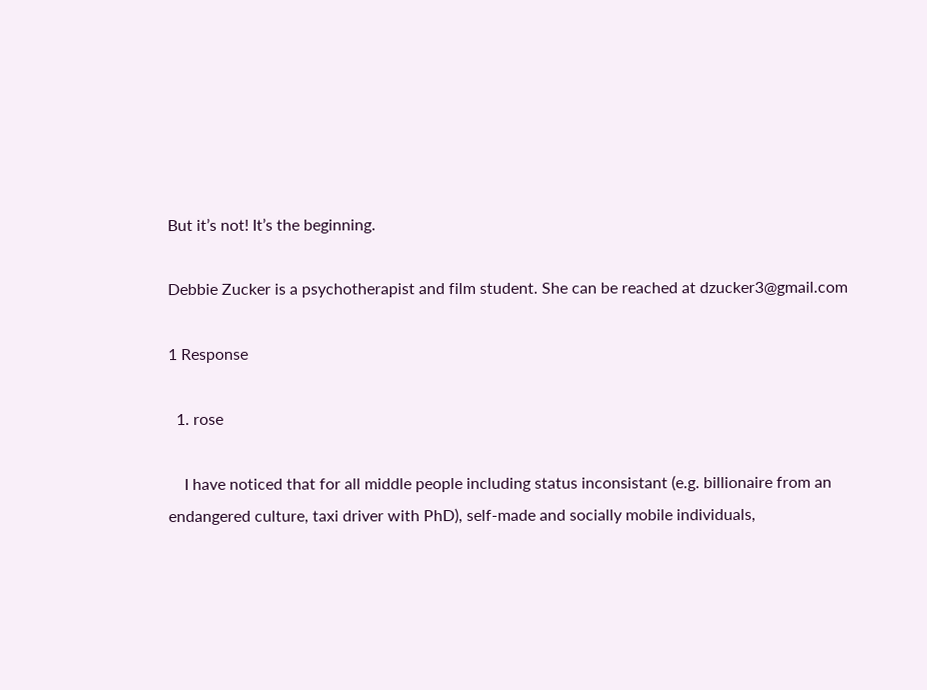But it’s not! It’s the beginning.

Debbie Zucker is a psychotherapist and film student. She can be reached at dzucker3@gmail.com

1 Response

  1. rose

    I have noticed that for all middle people including status inconsistant (e.g. billionaire from an endangered culture, taxi driver with PhD), self-made and socially mobile individuals,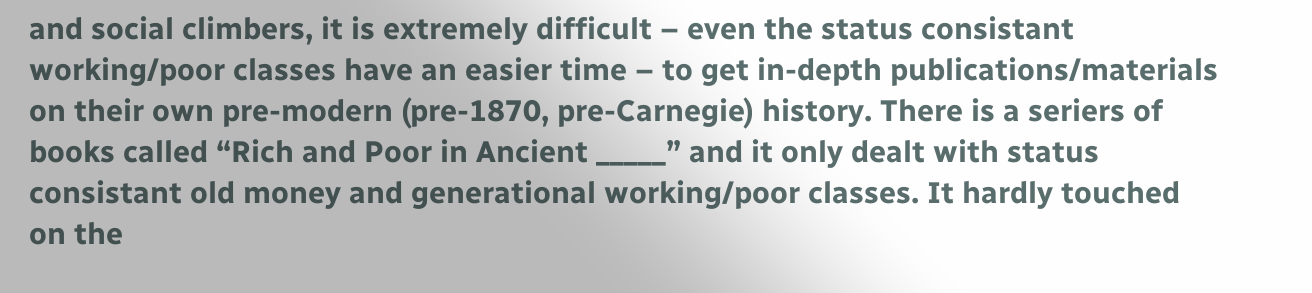and social climbers, it is extremely difficult – even the status consistant working/poor classes have an easier time – to get in-depth publications/materials on their own pre-modern (pre-1870, pre-Carnegie) history. There is a seriers of books called “Rich and Poor in Ancient _____” and it only dealt with status consistant old money and generational working/poor classes. It hardly touched on the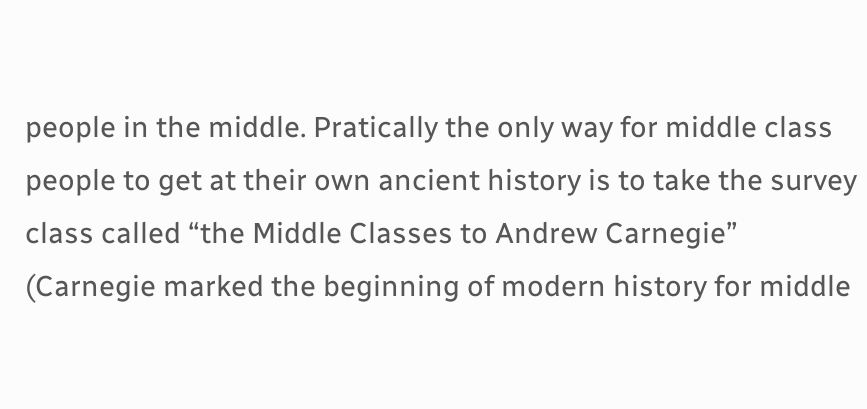people in the middle. Pratically the only way for middle class people to get at their own ancient history is to take the survey class called “the Middle Classes to Andrew Carnegie” (Carnegie marked the beginning of modern history for middle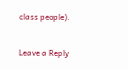class people).

Leave a Reply